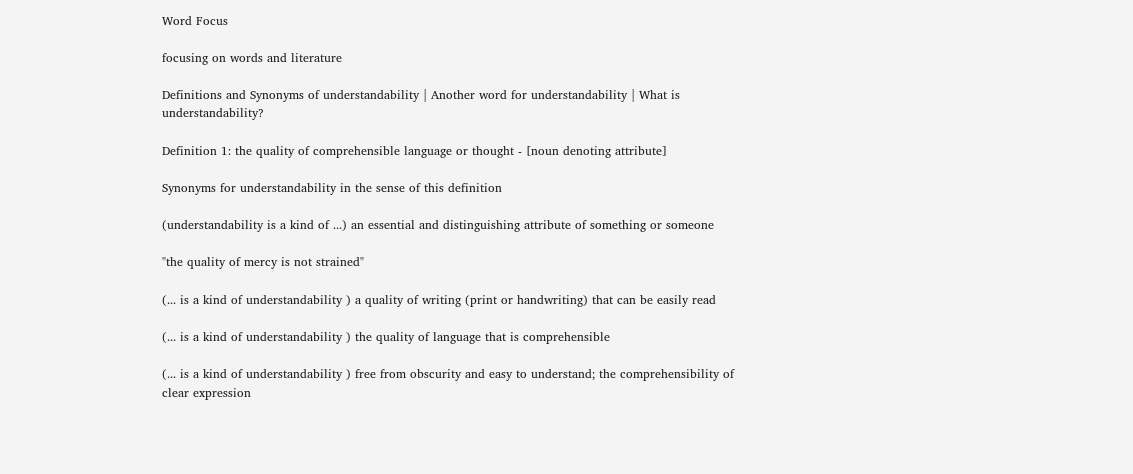Word Focus

focusing on words and literature

Definitions and Synonyms of understandability | Another word for understandability | What is understandability?

Definition 1: the quality of comprehensible language or thought - [noun denoting attribute]

Synonyms for understandability in the sense of this definition

(understandability is a kind of ...) an essential and distinguishing attribute of something or someone

"the quality of mercy is not strained"

(... is a kind of understandability ) a quality of writing (print or handwriting) that can be easily read

(... is a kind of understandability ) the quality of language that is comprehensible

(... is a kind of understandability ) free from obscurity and easy to understand; the comprehensibility of clear expression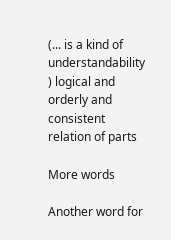(... is a kind of understandability ) logical and orderly and consistent relation of parts

More words

Another word for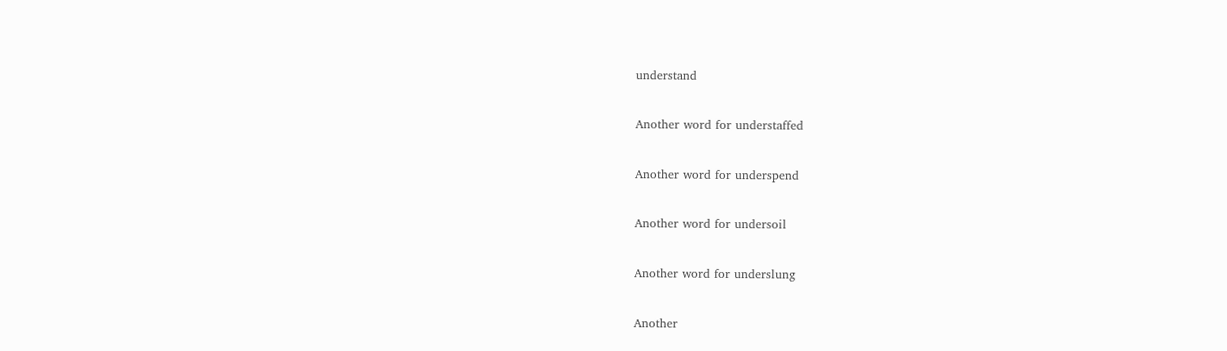understand

Another word for understaffed

Another word for underspend

Another word for undersoil

Another word for underslung

Another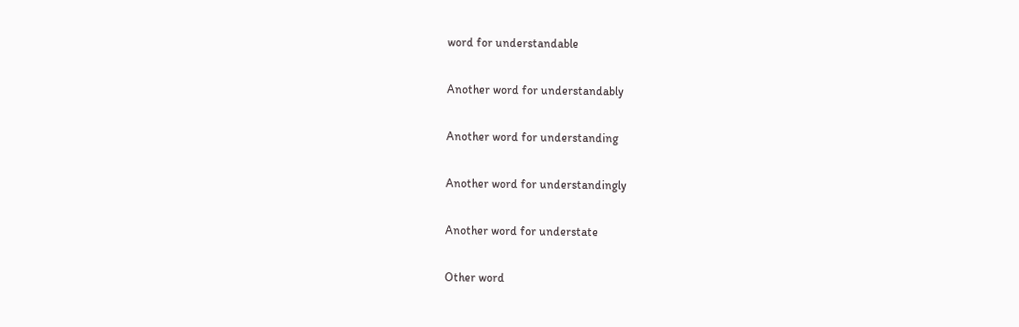word for understandable

Another word for understandably

Another word for understanding

Another word for understandingly

Another word for understate

Other word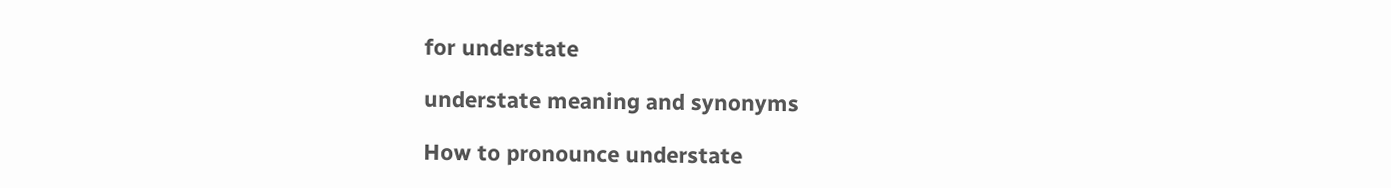for understate

understate meaning and synonyms

How to pronounce understate